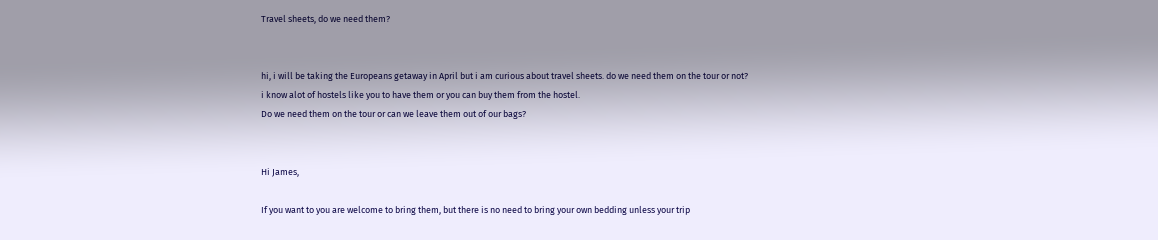Travel sheets, do we need them?


hi, i will be taking the Europeans getaway in April but i am curious about travel sheets. do we need them on the tour or not?
i know alot of hostels like you to have them or you can buy them from the hostel.
Do we need them on the tour or can we leave them out of our bags?


Hi James,

If you want to you are welcome to bring them, but there is no need to bring your own bedding unless your trip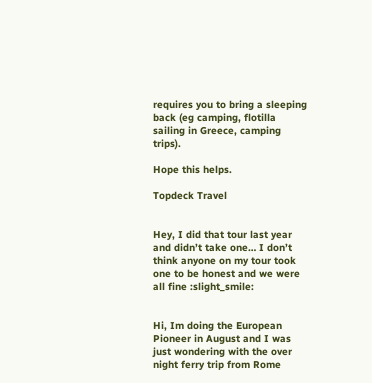requires you to bring a sleeping back (eg camping, flotilla sailing in Greece, camping trips).

Hope this helps.

Topdeck Travel


Hey, I did that tour last year and didn’t take one… I don’t think anyone on my tour took one to be honest and we were all fine :slight_smile:


Hi, Im doing the European Pioneer in August and I was just wondering with the over night ferry trip from Rome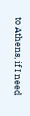to Athens, if I need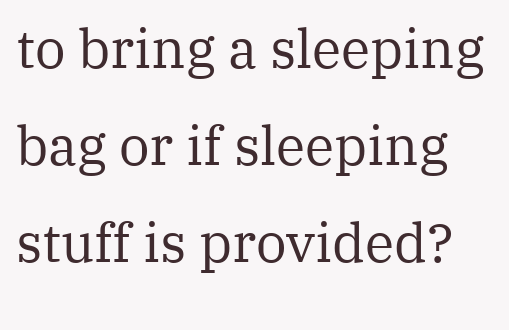to bring a sleeping bag or if sleeping stuff is provided?